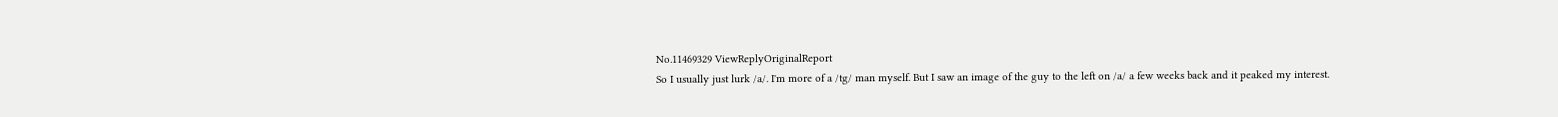No.11469329 ViewReplyOriginalReport
So I usually just lurk /a/. I'm more of a /tg/ man myself. But I saw an image of the guy to the left on /a/ a few weeks back and it peaked my interest.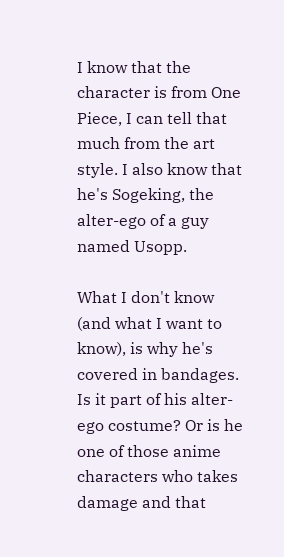I know that the character is from One Piece, I can tell that much from the art style. I also know that he's Sogeking, the alter-ego of a guy named Usopp.

What I don't know (and what I want to know), is why he's covered in bandages. Is it part of his alter-ego costume? Or is he one of those anime characters who takes damage and that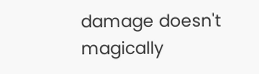damage doesn't magically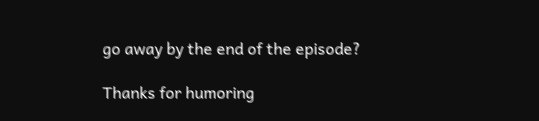go away by the end of the episode?

Thanks for humoring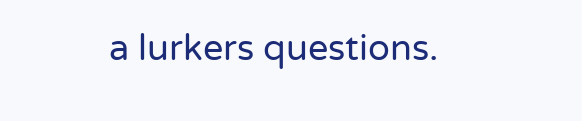a lurkers questions.